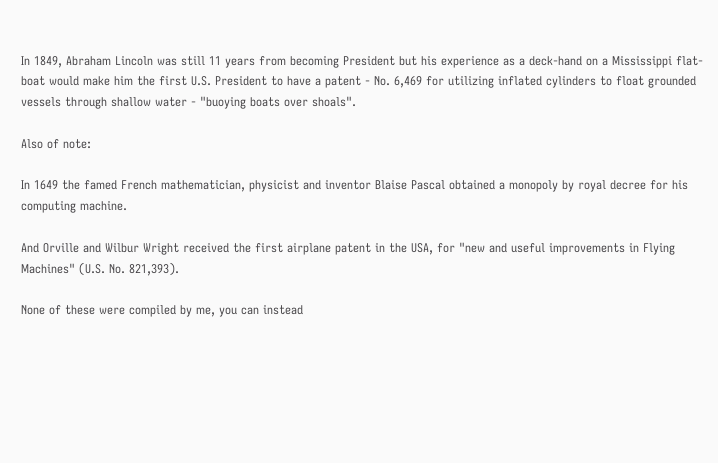In 1849, Abraham Lincoln was still 11 years from becoming President but his experience as a deck-hand on a Mississippi flat-boat would make him the first U.S. President to have a patent - No. 6,469 for utilizing inflated cylinders to float grounded vessels through shallow water - "buoying boats over shoals".

Also of note:

In 1649 the famed French mathematician, physicist and inventor Blaise Pascal obtained a monopoly by royal decree for his computing machine.

And Orville and Wilbur Wright received the first airplane patent in the USA, for "new and useful improvements in Flying Machines" (U.S. No. 821,393).

None of these were compiled by me, you can instead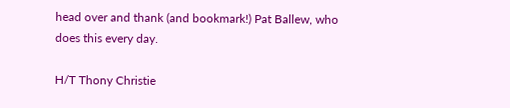head over and thank (and bookmark!) Pat Ballew, who does this every day.

H/T Thony Christie